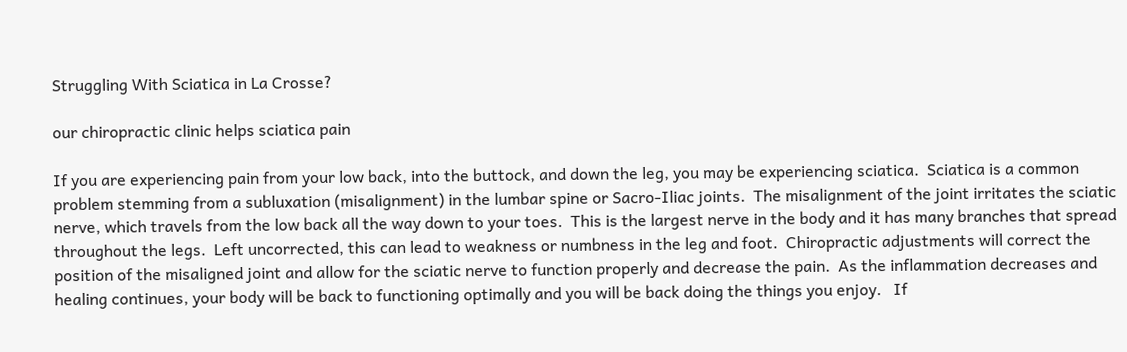Struggling With Sciatica in La Crosse?

our chiropractic clinic helps sciatica pain

If you are experiencing pain from your low back, into the buttock, and down the leg, you may be experiencing sciatica.  Sciatica is a common problem stemming from a subluxation (misalignment) in the lumbar spine or Sacro-Iliac joints.  The misalignment of the joint irritates the sciatic nerve, which travels from the low back all the way down to your toes.  This is the largest nerve in the body and it has many branches that spread throughout the legs.  Left uncorrected, this can lead to weakness or numbness in the leg and foot.  Chiropractic adjustments will correct the position of the misaligned joint and allow for the sciatic nerve to function properly and decrease the pain.  As the inflammation decreases and healing continues, your body will be back to functioning optimally and you will be back doing the things you enjoy.   If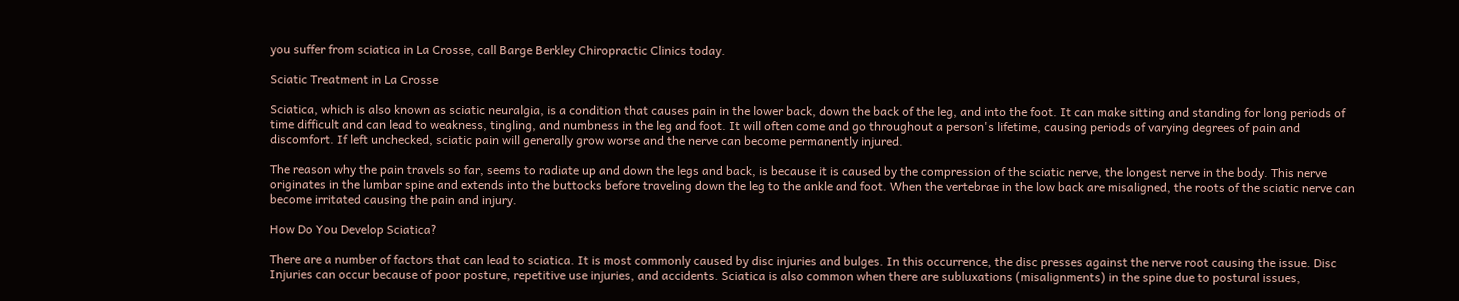you suffer from sciatica in La Crosse, call Barge Berkley Chiropractic Clinics today.

Sciatic Treatment in La Crosse

Sciatica, which is also known as sciatic neuralgia, is a condition that causes pain in the lower back, down the back of the leg, and into the foot. It can make sitting and standing for long periods of time difficult and can lead to weakness, tingling, and numbness in the leg and foot. It will often come and go throughout a person's lifetime, causing periods of varying degrees of pain and discomfort. If left unchecked, sciatic pain will generally grow worse and the nerve can become permanently injured.

The reason why the pain travels so far, seems to radiate up and down the legs and back, is because it is caused by the compression of the sciatic nerve, the longest nerve in the body. This nerve originates in the lumbar spine and extends into the buttocks before traveling down the leg to the ankle and foot. When the vertebrae in the low back are misaligned, the roots of the sciatic nerve can become irritated causing the pain and injury.

How Do You Develop Sciatica?

There are a number of factors that can lead to sciatica. It is most commonly caused by disc injuries and bulges. In this occurrence, the disc presses against the nerve root causing the issue. Disc Injuries can occur because of poor posture, repetitive use injuries, and accidents. Sciatica is also common when there are subluxations (misalignments) in the spine due to postural issues,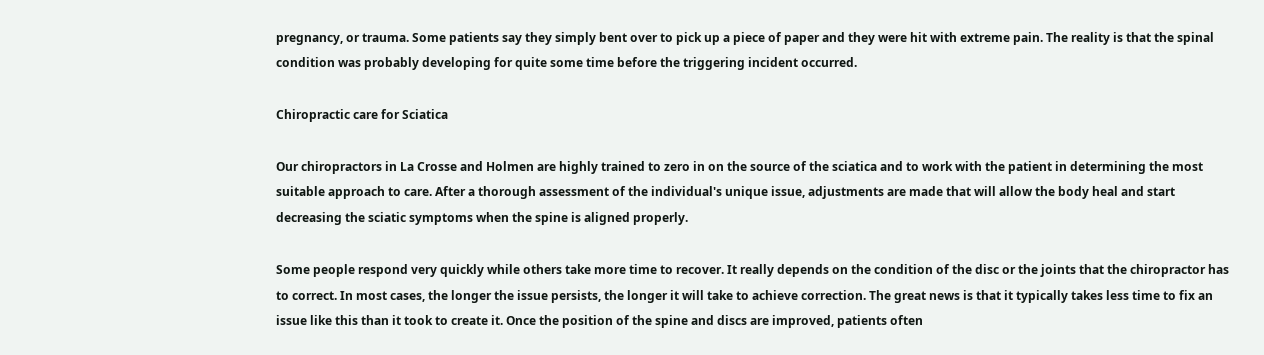pregnancy, or trauma. Some patients say they simply bent over to pick up a piece of paper and they were hit with extreme pain. The reality is that the spinal condition was probably developing for quite some time before the triggering incident occurred.

Chiropractic care for Sciatica

Our chiropractors in La Crosse and Holmen are highly trained to zero in on the source of the sciatica and to work with the patient in determining the most suitable approach to care. After a thorough assessment of the individual's unique issue, adjustments are made that will allow the body heal and start decreasing the sciatic symptoms when the spine is aligned properly.

Some people respond very quickly while others take more time to recover. It really depends on the condition of the disc or the joints that the chiropractor has to correct. In most cases, the longer the issue persists, the longer it will take to achieve correction. The great news is that it typically takes less time to fix an issue like this than it took to create it. Once the position of the spine and discs are improved, patients often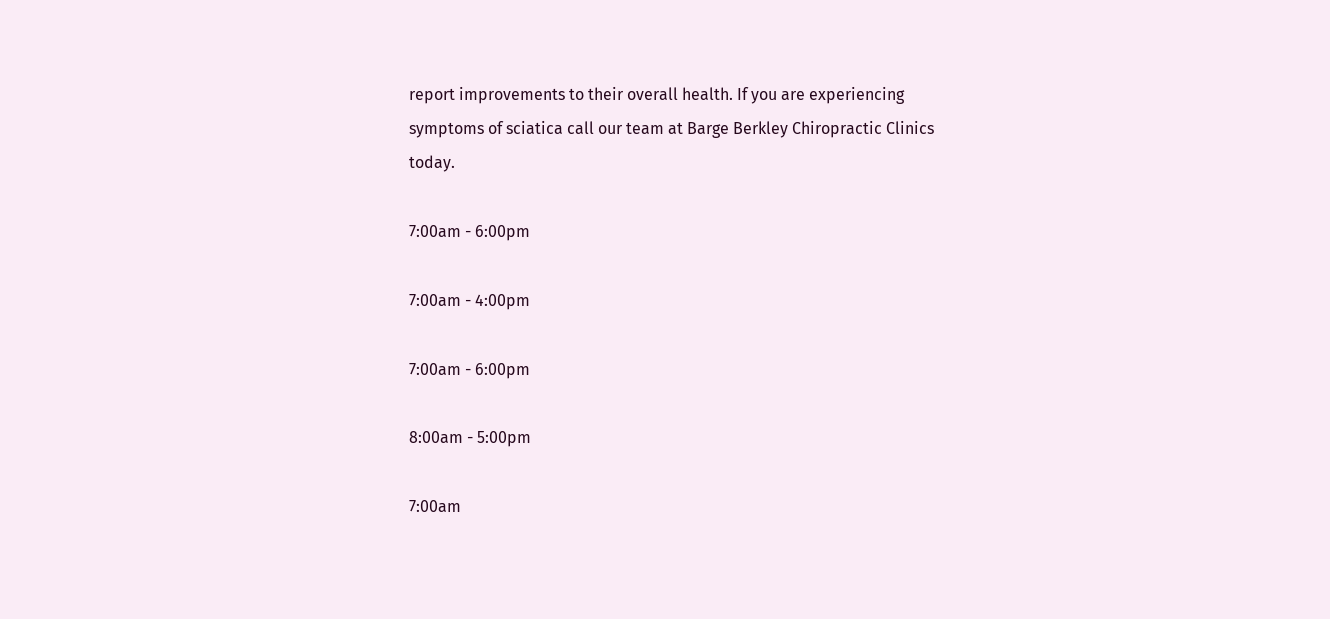report improvements to their overall health. If you are experiencing symptoms of sciatica call our team at Barge Berkley Chiropractic Clinics today.

7:00am - 6:00pm

7:00am - 4:00pm

7:00am - 6:00pm

8:00am - 5:00pm

7:00am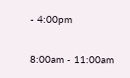- 4:00pm

8:00am - 11:00am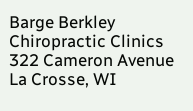Barge Berkley Chiropractic Clinics
322 Cameron Avenue
La Crosse, WI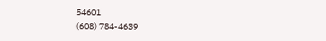54601
(608) 784-4639